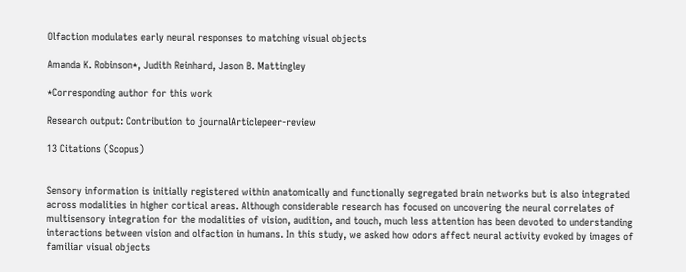Olfaction modulates early neural responses to matching visual objects

Amanda K. Robinson*, Judith Reinhard, Jason B. Mattingley

*Corresponding author for this work

Research output: Contribution to journalArticlepeer-review

13 Citations (Scopus)


Sensory information is initially registered within anatomically and functionally segregated brain networks but is also integrated across modalities in higher cortical areas. Although considerable research has focused on uncovering the neural correlates of multisensory integration for the modalities of vision, audition, and touch, much less attention has been devoted to understanding interactions between vision and olfaction in humans. In this study, we asked how odors affect neural activity evoked by images of familiar visual objects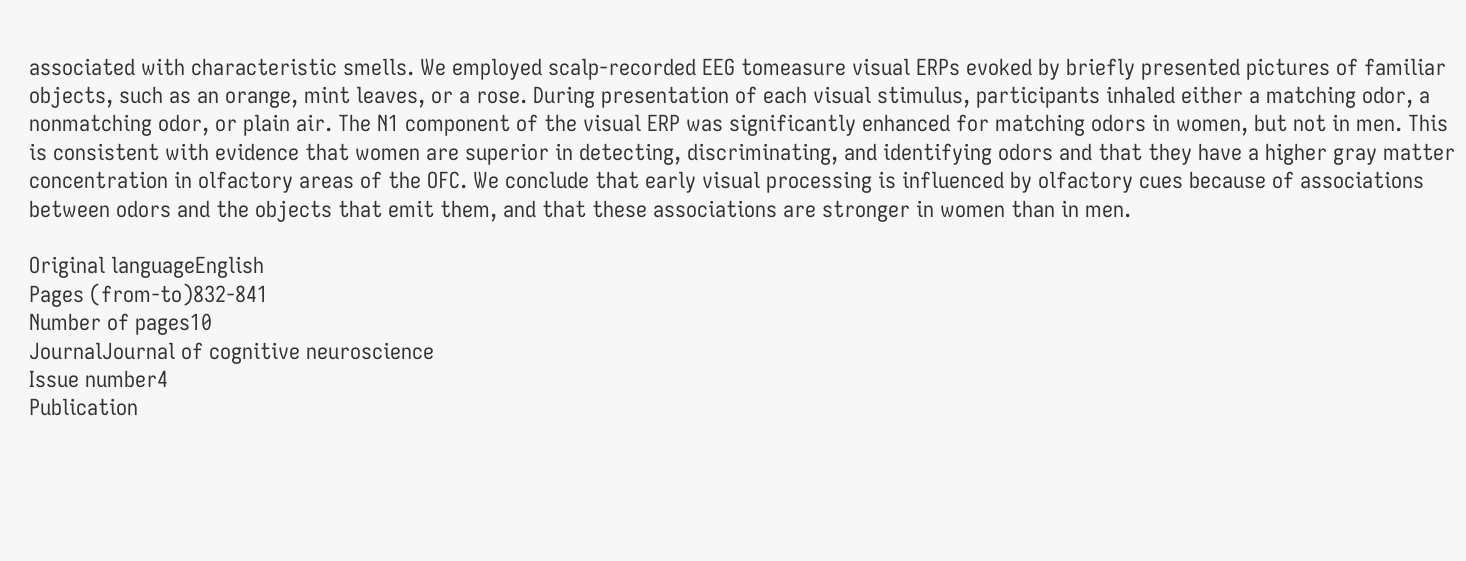associated with characteristic smells. We employed scalp-recorded EEG tomeasure visual ERPs evoked by briefly presented pictures of familiar objects, such as an orange, mint leaves, or a rose. During presentation of each visual stimulus, participants inhaled either a matching odor, a nonmatching odor, or plain air. The N1 component of the visual ERP was significantly enhanced for matching odors in women, but not in men. This is consistent with evidence that women are superior in detecting, discriminating, and identifying odors and that they have a higher gray matter concentration in olfactory areas of the OFC. We conclude that early visual processing is influenced by olfactory cues because of associations between odors and the objects that emit them, and that these associations are stronger in women than in men.

Original languageEnglish
Pages (from-to)832-841
Number of pages10
JournalJournal of cognitive neuroscience
Issue number4
Publication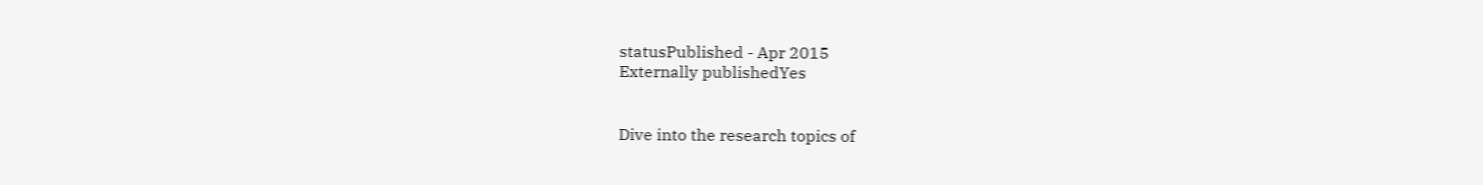statusPublished - Apr 2015
Externally publishedYes


Dive into the research topics of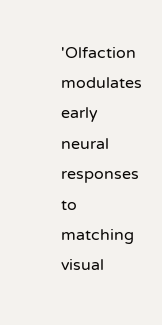'Olfaction modulates early neural responses to matching visual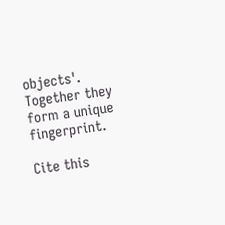objects'. Together they form a unique fingerprint.

Cite this